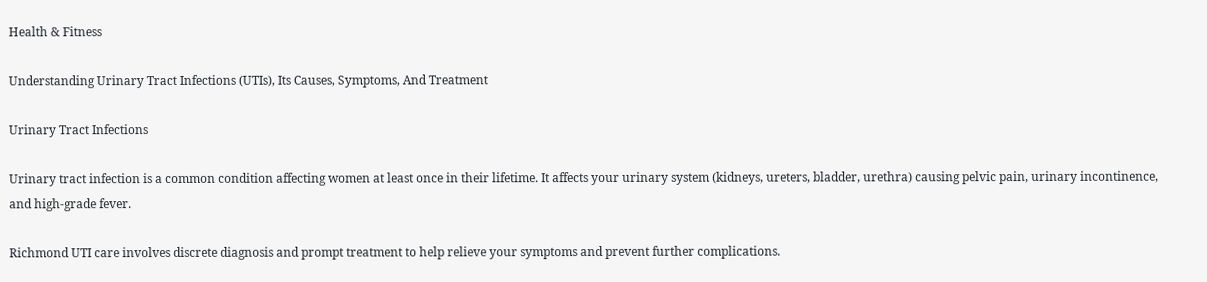Health & Fitness

Understanding Urinary Tract Infections (UTIs), Its Causes, Symptoms, And Treatment

Urinary Tract Infections

Urinary tract infection is a common condition affecting women at least once in their lifetime. It affects your urinary system (kidneys, ureters, bladder, urethra) causing pelvic pain, urinary incontinence, and high-grade fever.

Richmond UTI care involves discrete diagnosis and prompt treatment to help relieve your symptoms and prevent further complications.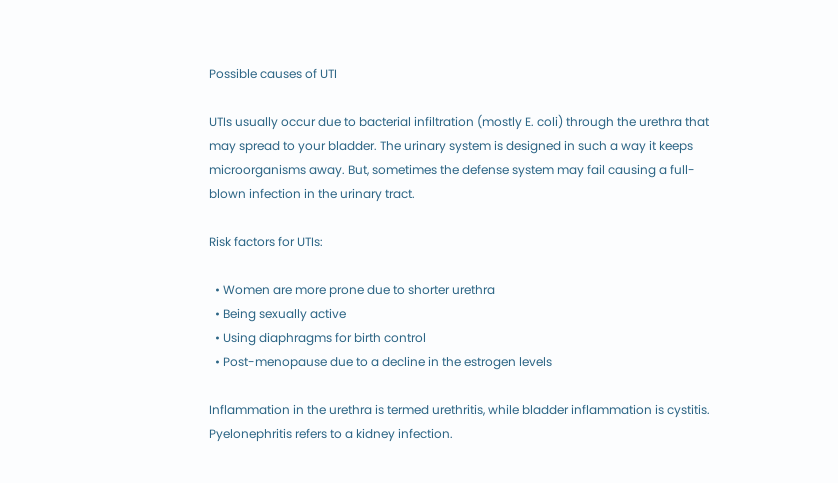Possible causes of UTI

UTIs usually occur due to bacterial infiltration (mostly E. coli) through the urethra that may spread to your bladder. The urinary system is designed in such a way it keeps microorganisms away. But, sometimes the defense system may fail causing a full-blown infection in the urinary tract.

Risk factors for UTIs:

  • Women are more prone due to shorter urethra
  • Being sexually active
  • Using diaphragms for birth control
  • Post-menopause due to a decline in the estrogen levels

Inflammation in the urethra is termed urethritis, while bladder inflammation is cystitis. Pyelonephritis refers to a kidney infection.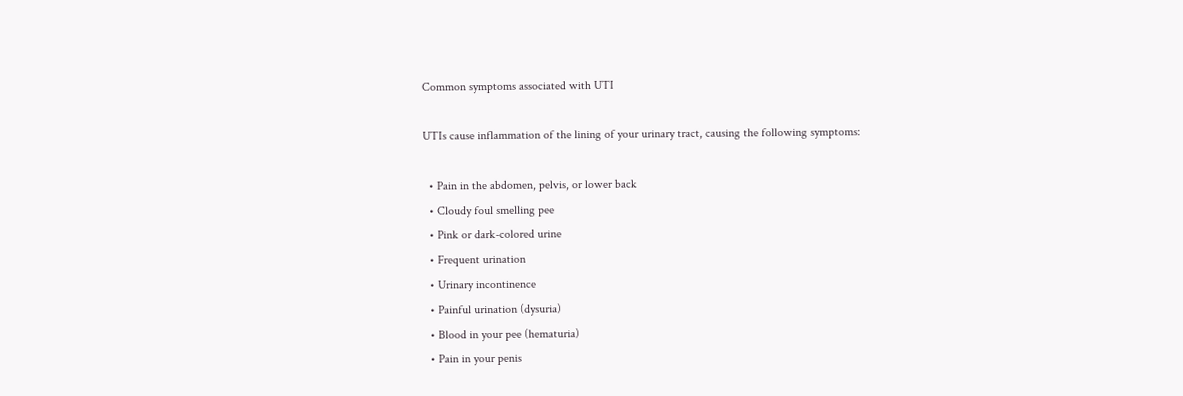Common symptoms associated with UTI

UTIs cause inflammation of the lining of your urinary tract, causing the following symptoms:

  • Pain in the abdomen, pelvis, or lower back
  • Cloudy foul smelling pee
  • Pink or dark-colored urine
  • Frequent urination
  • Urinary incontinence
  • Painful urination (dysuria)
  • Blood in your pee (hematuria)
  • Pain in your penis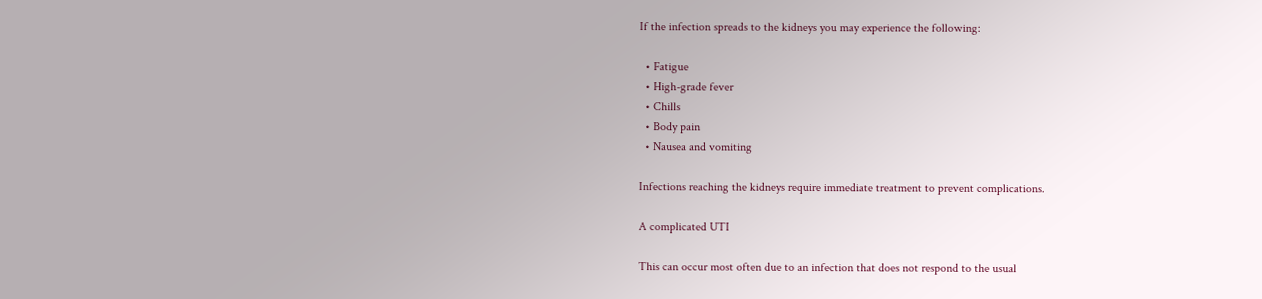If the infection spreads to the kidneys you may experience the following:

  • Fatigue
  • High-grade fever
  • Chills
  • Body pain
  • Nausea and vomiting

Infections reaching the kidneys require immediate treatment to prevent complications.

A complicated UTI

This can occur most often due to an infection that does not respond to the usual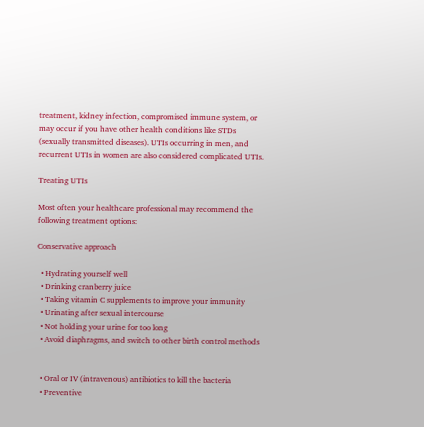treatment, kidney infection, compromised immune system, or may occur if you have other health conditions like STDs (sexually transmitted diseases). UTIs occurring in men, and recurrent UTIs in women are also considered complicated UTIs.

Treating UTIs

Most often your healthcare professional may recommend the following treatment options:

Conservative approach

  • Hydrating yourself well
  • Drinking cranberry juice
  • Taking vitamin C supplements to improve your immunity
  • Urinating after sexual intercourse
  • Not holding your urine for too long
  • Avoid diaphragms, and switch to other birth control methods


  • Oral or IV (intravenous) antibiotics to kill the bacteria
  • Preventive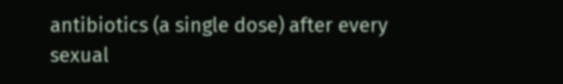antibiotics (a single dose) after every sexual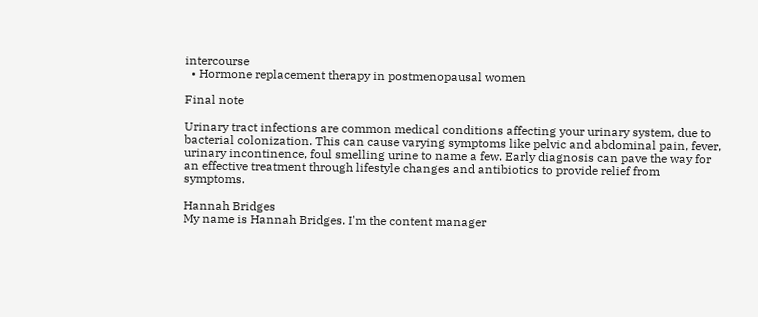intercourse
  • Hormone replacement therapy in postmenopausal women

Final note

Urinary tract infections are common medical conditions affecting your urinary system, due to bacterial colonization. This can cause varying symptoms like pelvic and abdominal pain, fever, urinary incontinence, foul smelling urine to name a few. Early diagnosis can pave the way for an effective treatment through lifestyle changes and antibiotics to provide relief from symptoms.

Hannah Bridges
My name is Hannah Bridges. I'm the content manager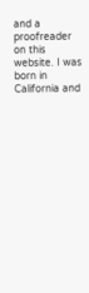and a proofreader on this website. I was born in California and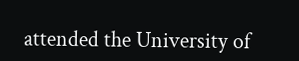attended the University of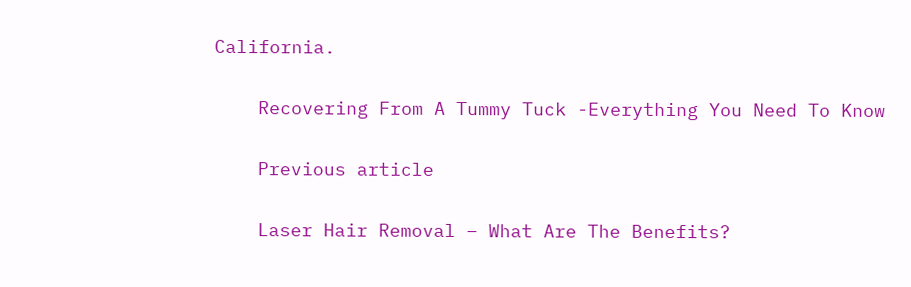California.

    Recovering From A Tummy Tuck -Everything You Need To Know

    Previous article

    Laser Hair Removal – What Are The Benefits?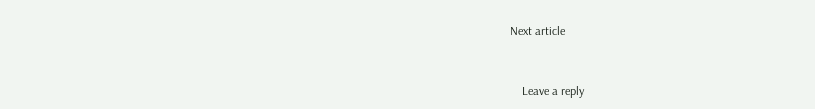Next article


    Leave a reply